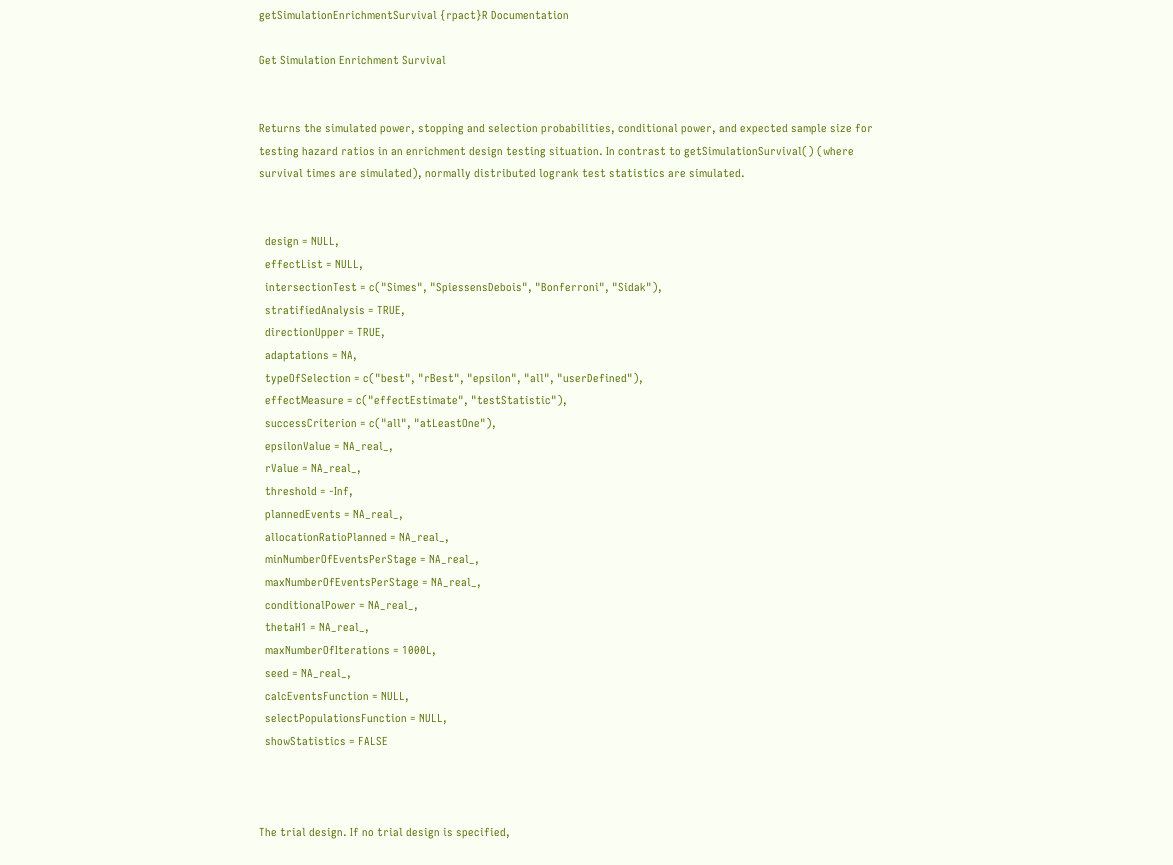getSimulationEnrichmentSurvival {rpact}R Documentation

Get Simulation Enrichment Survival


Returns the simulated power, stopping and selection probabilities, conditional power, and expected sample size for testing hazard ratios in an enrichment design testing situation. In contrast to getSimulationSurvival() (where survival times are simulated), normally distributed logrank test statistics are simulated.


  design = NULL,
  effectList = NULL,
  intersectionTest = c("Simes", "SpiessensDebois", "Bonferroni", "Sidak"),
  stratifiedAnalysis = TRUE,
  directionUpper = TRUE,
  adaptations = NA,
  typeOfSelection = c("best", "rBest", "epsilon", "all", "userDefined"),
  effectMeasure = c("effectEstimate", "testStatistic"),
  successCriterion = c("all", "atLeastOne"),
  epsilonValue = NA_real_,
  rValue = NA_real_,
  threshold = -Inf,
  plannedEvents = NA_real_,
  allocationRatioPlanned = NA_real_,
  minNumberOfEventsPerStage = NA_real_,
  maxNumberOfEventsPerStage = NA_real_,
  conditionalPower = NA_real_,
  thetaH1 = NA_real_,
  maxNumberOfIterations = 1000L,
  seed = NA_real_,
  calcEventsFunction = NULL,
  selectPopulationsFunction = NULL,
  showStatistics = FALSE



The trial design. If no trial design is specified,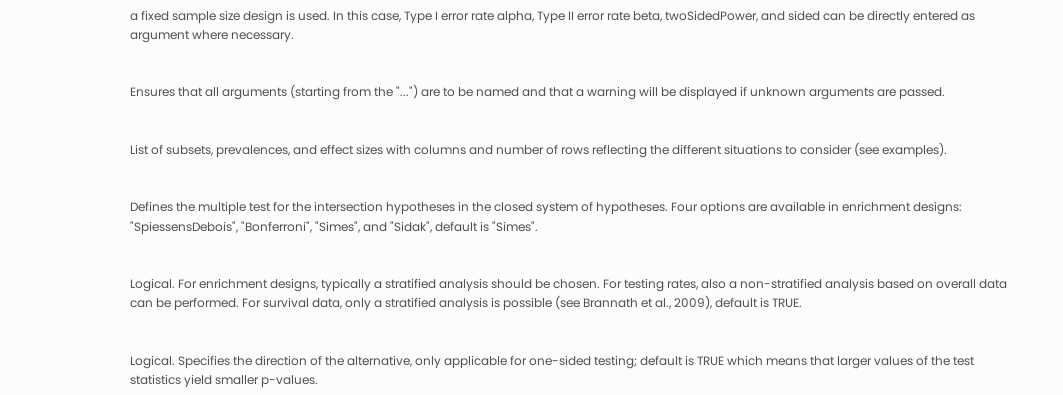a fixed sample size design is used. In this case, Type I error rate alpha, Type II error rate beta, twoSidedPower, and sided can be directly entered as argument where necessary.


Ensures that all arguments (starting from the "...") are to be named and that a warning will be displayed if unknown arguments are passed.


List of subsets, prevalences, and effect sizes with columns and number of rows reflecting the different situations to consider (see examples).


Defines the multiple test for the intersection hypotheses in the closed system of hypotheses. Four options are available in enrichment designs: "SpiessensDebois", "Bonferroni", "Simes", and "Sidak", default is "Simes".


Logical. For enrichment designs, typically a stratified analysis should be chosen. For testing rates, also a non-stratified analysis based on overall data can be performed. For survival data, only a stratified analysis is possible (see Brannath et al., 2009), default is TRUE.


Logical. Specifies the direction of the alternative, only applicable for one-sided testing; default is TRUE which means that larger values of the test statistics yield smaller p-values.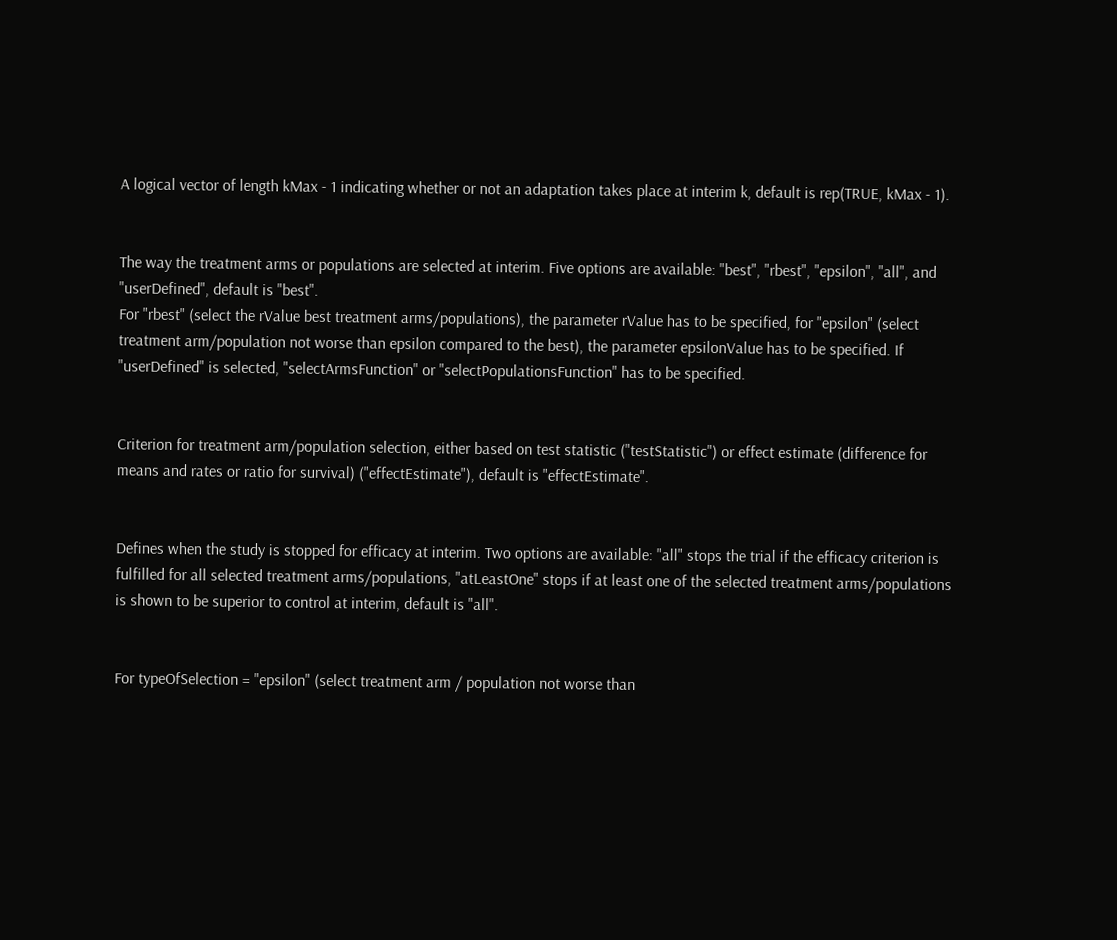A logical vector of length kMax - 1 indicating whether or not an adaptation takes place at interim k, default is rep(TRUE, kMax - 1).


The way the treatment arms or populations are selected at interim. Five options are available: "best", "rbest", "epsilon", "all", and "userDefined", default is "best".
For "rbest" (select the rValue best treatment arms/populations), the parameter rValue has to be specified, for "epsilon" (select treatment arm/population not worse than epsilon compared to the best), the parameter epsilonValue has to be specified. If "userDefined" is selected, "selectArmsFunction" or "selectPopulationsFunction" has to be specified.


Criterion for treatment arm/population selection, either based on test statistic ("testStatistic") or effect estimate (difference for means and rates or ratio for survival) ("effectEstimate"), default is "effectEstimate".


Defines when the study is stopped for efficacy at interim. Two options are available: "all" stops the trial if the efficacy criterion is fulfilled for all selected treatment arms/populations, "atLeastOne" stops if at least one of the selected treatment arms/populations is shown to be superior to control at interim, default is "all".


For typeOfSelection = "epsilon" (select treatment arm / population not worse than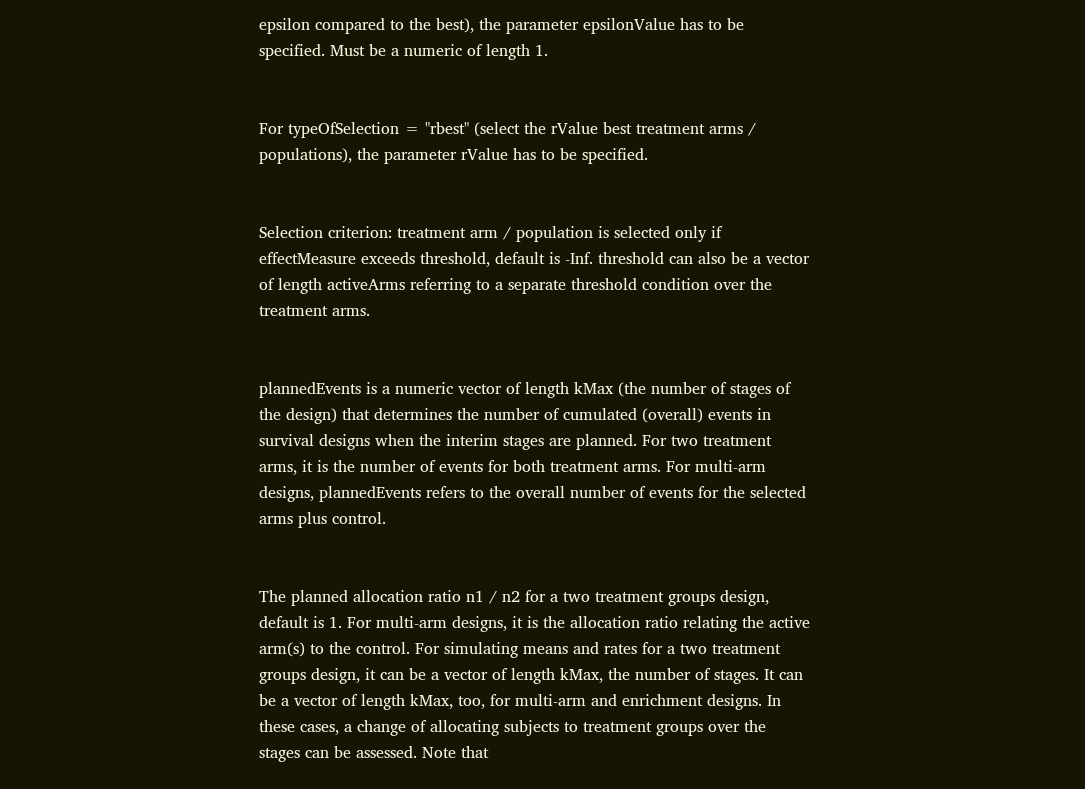epsilon compared to the best), the parameter epsilonValue has to be specified. Must be a numeric of length 1.


For typeOfSelection = "rbest" (select the rValue best treatment arms / populations), the parameter rValue has to be specified.


Selection criterion: treatment arm / population is selected only if effectMeasure exceeds threshold, default is -Inf. threshold can also be a vector of length activeArms referring to a separate threshold condition over the treatment arms.


plannedEvents is a numeric vector of length kMax (the number of stages of the design) that determines the number of cumulated (overall) events in survival designs when the interim stages are planned. For two treatment arms, it is the number of events for both treatment arms. For multi-arm designs, plannedEvents refers to the overall number of events for the selected arms plus control.


The planned allocation ratio n1 / n2 for a two treatment groups design, default is 1. For multi-arm designs, it is the allocation ratio relating the active arm(s) to the control. For simulating means and rates for a two treatment groups design, it can be a vector of length kMax, the number of stages. It can be a vector of length kMax, too, for multi-arm and enrichment designs. In these cases, a change of allocating subjects to treatment groups over the stages can be assessed. Note that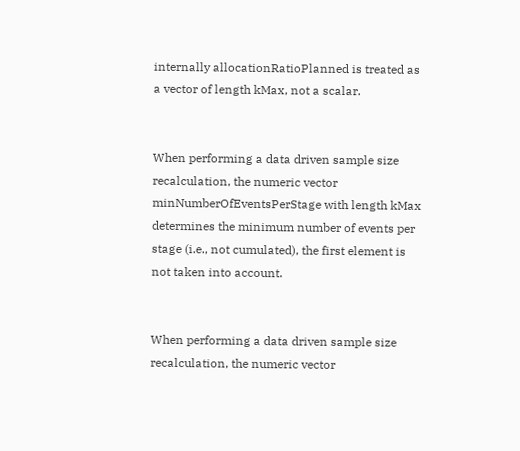internally allocationRatioPlanned is treated as a vector of length kMax, not a scalar.


When performing a data driven sample size recalculation, the numeric vector minNumberOfEventsPerStage with length kMax determines the minimum number of events per stage (i.e., not cumulated), the first element is not taken into account.


When performing a data driven sample size recalculation, the numeric vector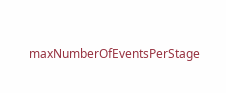maxNumberOfEventsPerStage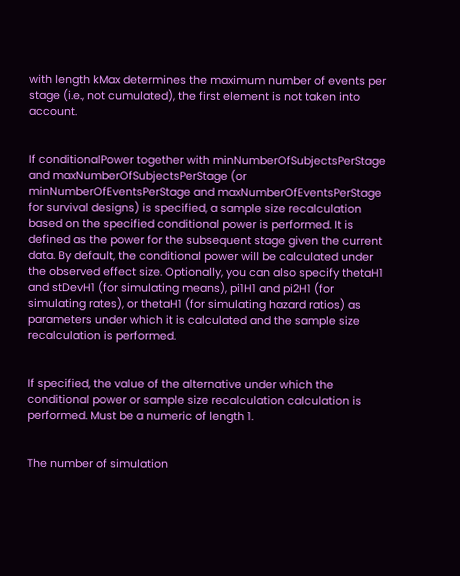with length kMax determines the maximum number of events per stage (i.e., not cumulated), the first element is not taken into account.


If conditionalPower together with minNumberOfSubjectsPerStage and maxNumberOfSubjectsPerStage (or minNumberOfEventsPerStage and maxNumberOfEventsPerStage for survival designs) is specified, a sample size recalculation based on the specified conditional power is performed. It is defined as the power for the subsequent stage given the current data. By default, the conditional power will be calculated under the observed effect size. Optionally, you can also specify thetaH1 and stDevH1 (for simulating means), pi1H1 and pi2H1 (for simulating rates), or thetaH1 (for simulating hazard ratios) as parameters under which it is calculated and the sample size recalculation is performed.


If specified, the value of the alternative under which the conditional power or sample size recalculation calculation is performed. Must be a numeric of length 1.


The number of simulation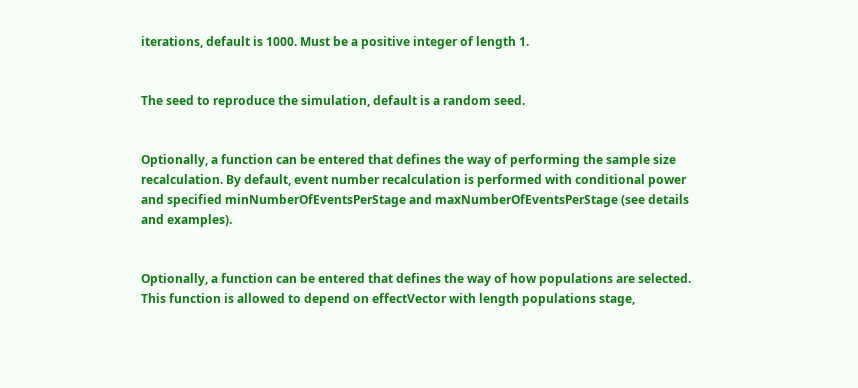iterations, default is 1000. Must be a positive integer of length 1.


The seed to reproduce the simulation, default is a random seed.


Optionally, a function can be entered that defines the way of performing the sample size recalculation. By default, event number recalculation is performed with conditional power and specified minNumberOfEventsPerStage and maxNumberOfEventsPerStage (see details and examples).


Optionally, a function can be entered that defines the way of how populations are selected. This function is allowed to depend on effectVector with length populations stage,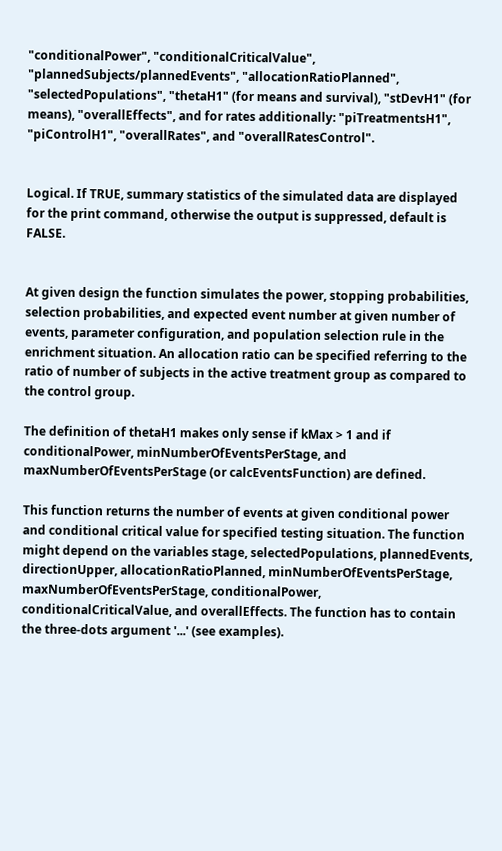"conditionalPower", "conditionalCriticalValue", "plannedSubjects/plannedEvents", "allocationRatioPlanned", "selectedPopulations", "thetaH1" (for means and survival), "stDevH1" (for means), "overallEffects", and for rates additionally: "piTreatmentsH1", "piControlH1", "overallRates", and "overallRatesControl".


Logical. If TRUE, summary statistics of the simulated data are displayed for the print command, otherwise the output is suppressed, default is FALSE.


At given design the function simulates the power, stopping probabilities, selection probabilities, and expected event number at given number of events, parameter configuration, and population selection rule in the enrichment situation. An allocation ratio can be specified referring to the ratio of number of subjects in the active treatment group as compared to the control group.

The definition of thetaH1 makes only sense if kMax > 1 and if conditionalPower, minNumberOfEventsPerStage, and maxNumberOfEventsPerStage (or calcEventsFunction) are defined.

This function returns the number of events at given conditional power and conditional critical value for specified testing situation. The function might depend on the variables stage, selectedPopulations, plannedEvents, directionUpper, allocationRatioPlanned, minNumberOfEventsPerStage, maxNumberOfEventsPerStage, conditionalPower, conditionalCriticalValue, and overallEffects. The function has to contain the three-dots argument '...' (see examples).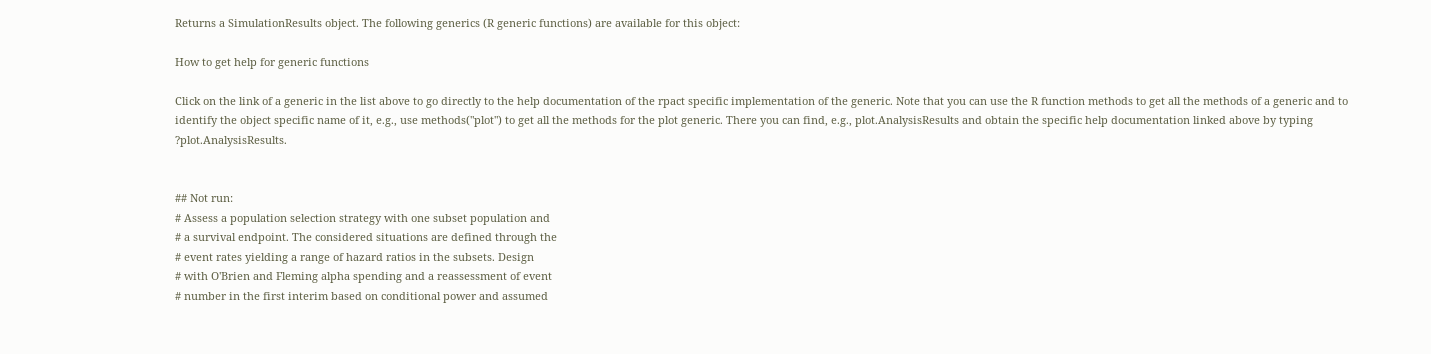Returns a SimulationResults object. The following generics (R generic functions) are available for this object:

How to get help for generic functions

Click on the link of a generic in the list above to go directly to the help documentation of the rpact specific implementation of the generic. Note that you can use the R function methods to get all the methods of a generic and to identify the object specific name of it, e.g., use methods("plot") to get all the methods for the plot generic. There you can find, e.g., plot.AnalysisResults and obtain the specific help documentation linked above by typing ?plot.AnalysisResults.


## Not run:
# Assess a population selection strategy with one subset population and
# a survival endpoint. The considered situations are defined through the
# event rates yielding a range of hazard ratios in the subsets. Design
# with O'Brien and Fleming alpha spending and a reassessment of event
# number in the first interim based on conditional power and assumed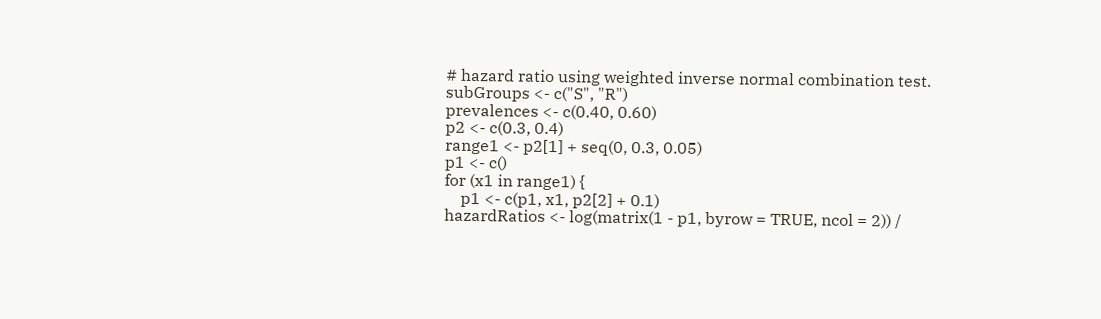# hazard ratio using weighted inverse normal combination test.
subGroups <- c("S", "R")
prevalences <- c(0.40, 0.60)
p2 <- c(0.3, 0.4)
range1 <- p2[1] + seq(0, 0.3, 0.05)
p1 <- c()
for (x1 in range1) {
    p1 <- c(p1, x1, p2[2] + 0.1)
hazardRatios <- log(matrix(1 - p1, byrow = TRUE, ncol = 2)) /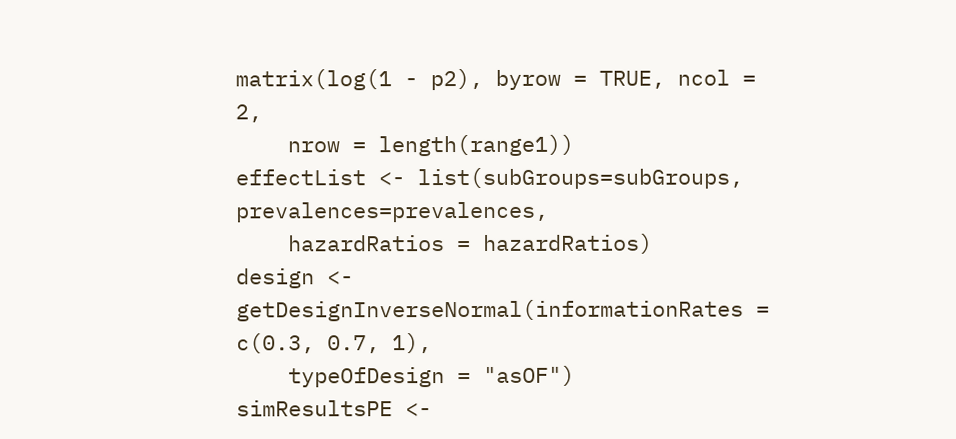matrix(log(1 - p2), byrow = TRUE, ncol = 2,
    nrow = length(range1))
effectList <- list(subGroups=subGroups, prevalences=prevalences,
    hazardRatios = hazardRatios)
design <- getDesignInverseNormal(informationRates = c(0.3, 0.7, 1),
    typeOfDesign = "asOF")
simResultsPE <-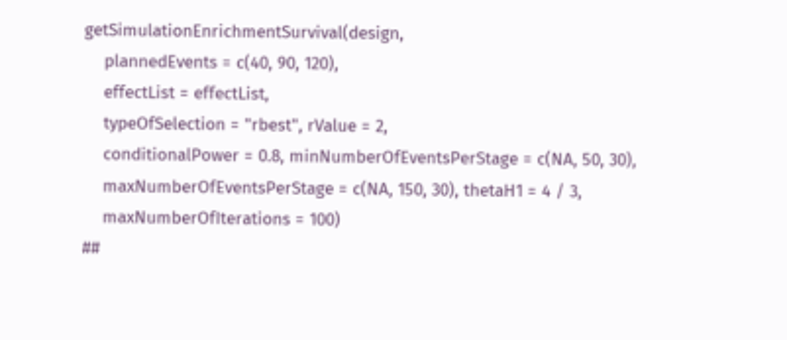getSimulationEnrichmentSurvival(design,
    plannedEvents = c(40, 90, 120),
    effectList = effectList,
    typeOfSelection = "rbest", rValue = 2,
    conditionalPower = 0.8, minNumberOfEventsPerStage = c(NA, 50, 30),
    maxNumberOfEventsPerStage = c(NA, 150, 30), thetaH1 = 4 / 3,
    maxNumberOfIterations = 100)
##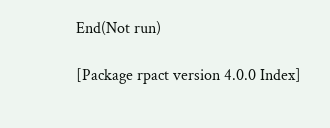End(Not run)

[Package rpact version 4.0.0 Index]